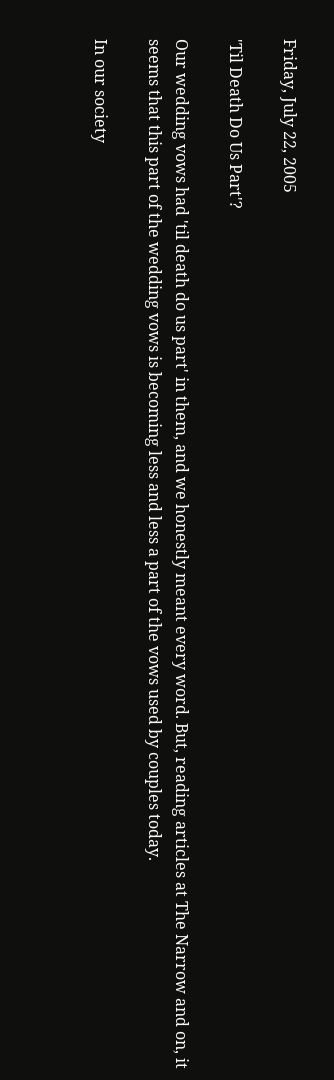Friday, July 22, 2005

'Til Death Do Us Part'?

Our wedding vows had 'til death do us part' in them, and we honestly meant every word. But, reading articles at The Narrow and on, it seems that this part of the wedding vows is becoming less and less a part of the vows used by couples today.

In our society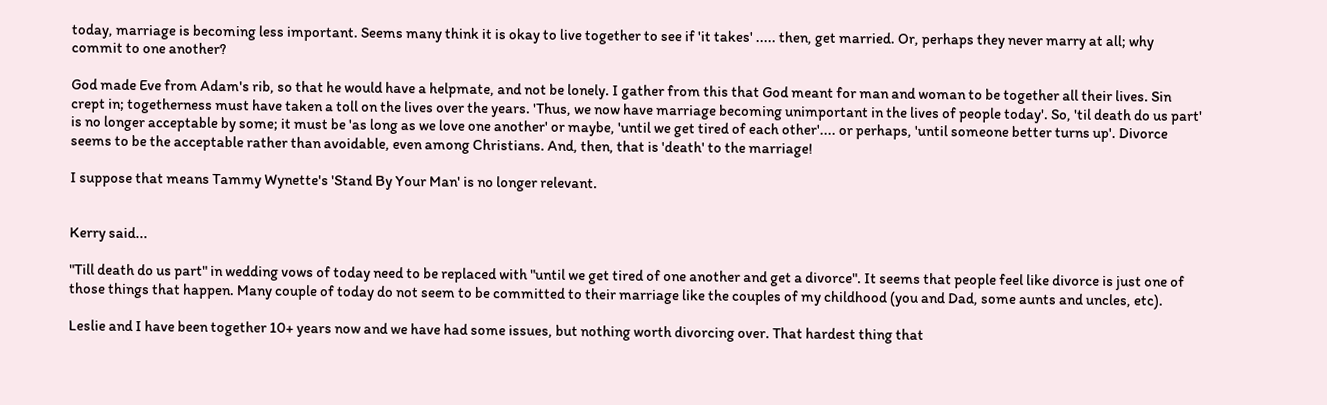today, marriage is becoming less important. Seems many think it is okay to live together to see if 'it takes' ..... then, get married. Or, perhaps they never marry at all; why commit to one another?

God made Eve from Adam's rib, so that he would have a helpmate, and not be lonely. I gather from this that God meant for man and woman to be together all their lives. Sin crept in; togetherness must have taken a toll on the lives over the years. 'Thus, we now have marriage becoming unimportant in the lives of people today'. So, 'til death do us part' is no longer acceptable by some; it must be 'as long as we love one another' or maybe, 'until we get tired of each other'.... or perhaps, 'until someone better turns up'. Divorce seems to be the acceptable rather than avoidable, even among Christians. And, then, that is 'death' to the marriage!

I suppose that means Tammy Wynette's 'Stand By Your Man' is no longer relevant.


Kerry said...

"Till death do us part" in wedding vows of today need to be replaced with "until we get tired of one another and get a divorce". It seems that people feel like divorce is just one of those things that happen. Many couple of today do not seem to be committed to their marriage like the couples of my childhood (you and Dad, some aunts and uncles, etc).

Leslie and I have been together 10+ years now and we have had some issues, but nothing worth divorcing over. That hardest thing that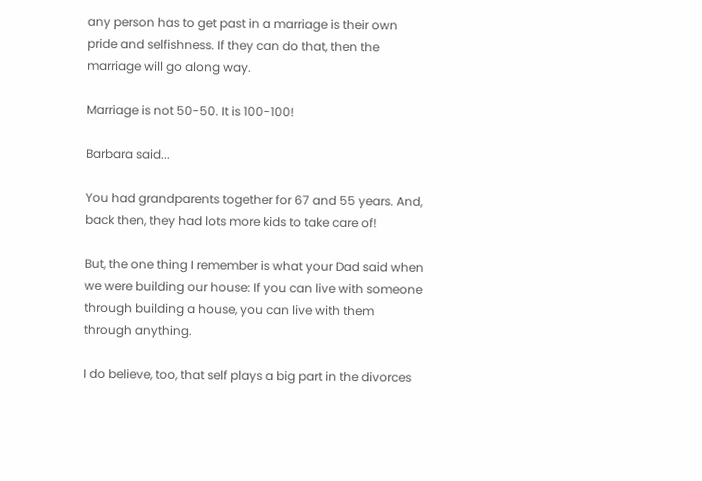any person has to get past in a marriage is their own pride and selfishness. If they can do that, then the marriage will go along way.

Marriage is not 50-50. It is 100-100!

Barbara said...

You had grandparents together for 67 and 55 years. And, back then, they had lots more kids to take care of!

But, the one thing I remember is what your Dad said when we were building our house: If you can live with someone through building a house, you can live with them through anything.

I do believe, too, that self plays a big part in the divorces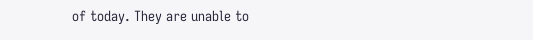of today. They are unable to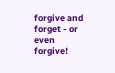forgive and forget - or even forgive!